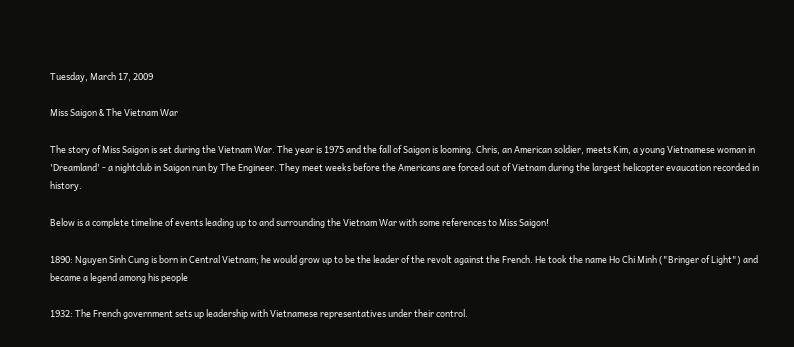Tuesday, March 17, 2009

Miss Saigon & The Vietnam War

The story of Miss Saigon is set during the Vietnam War. The year is 1975 and the fall of Saigon is looming. Chris, an American soldier, meets Kim, a young Vietnamese woman in 'Dreamland' - a nightclub in Saigon run by The Engineer. They meet weeks before the Americans are forced out of Vietnam during the largest helicopter evaucation recorded in history.

Below is a complete timeline of events leading up to and surrounding the Vietnam War with some references to Miss Saigon!

1890: Nguyen Sinh Cung is born in Central Vietnam; he would grow up to be the leader of the revolt against the French. He took the name Ho Chi Minh ("Bringer of Light") and became a legend among his people

1932: The French government sets up leadership with Vietnamese representatives under their control.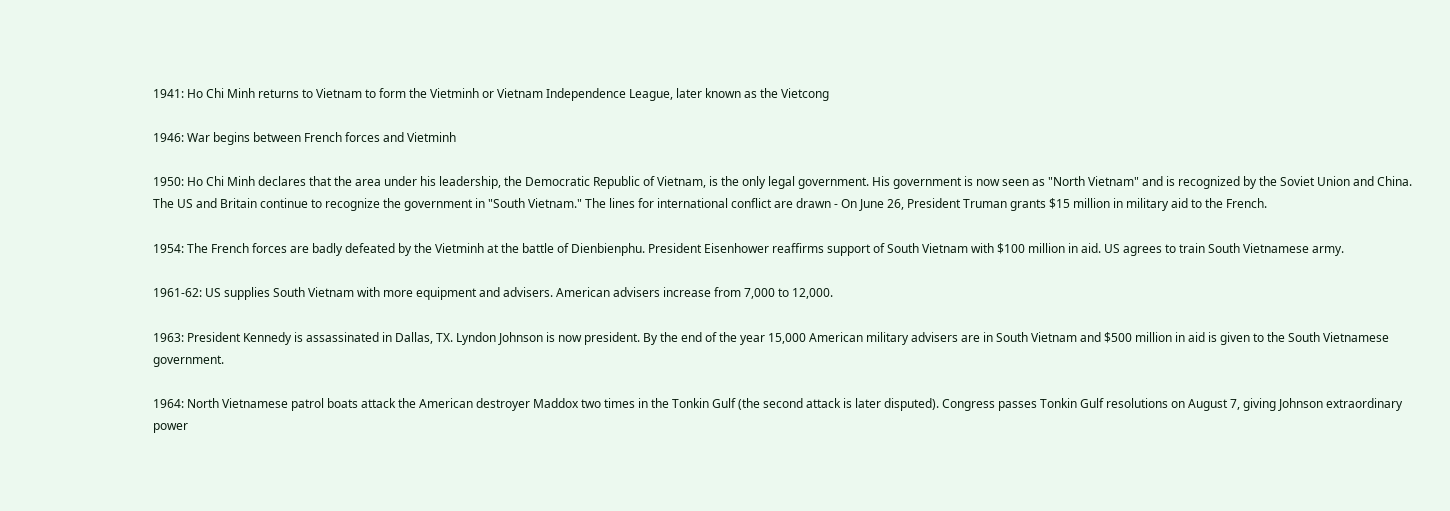1941: Ho Chi Minh returns to Vietnam to form the Vietminh or Vietnam Independence League, later known as the Vietcong

1946: War begins between French forces and Vietminh

1950: Ho Chi Minh declares that the area under his leadership, the Democratic Republic of Vietnam, is the only legal government. His government is now seen as "North Vietnam" and is recognized by the Soviet Union and China. The US and Britain continue to recognize the government in "South Vietnam." The lines for international conflict are drawn - On June 26, President Truman grants $15 million in military aid to the French.

1954: The French forces are badly defeated by the Vietminh at the battle of Dienbienphu. President Eisenhower reaffirms support of South Vietnam with $100 million in aid. US agrees to train South Vietnamese army.

1961-62: US supplies South Vietnam with more equipment and advisers. American advisers increase from 7,000 to 12,000.

1963: President Kennedy is assassinated in Dallas, TX. Lyndon Johnson is now president. By the end of the year 15,000 American military advisers are in South Vietnam and $500 million in aid is given to the South Vietnamese government.

1964: North Vietnamese patrol boats attack the American destroyer Maddox two times in the Tonkin Gulf (the second attack is later disputed). Congress passes Tonkin Gulf resolutions on August 7, giving Johnson extraordinary power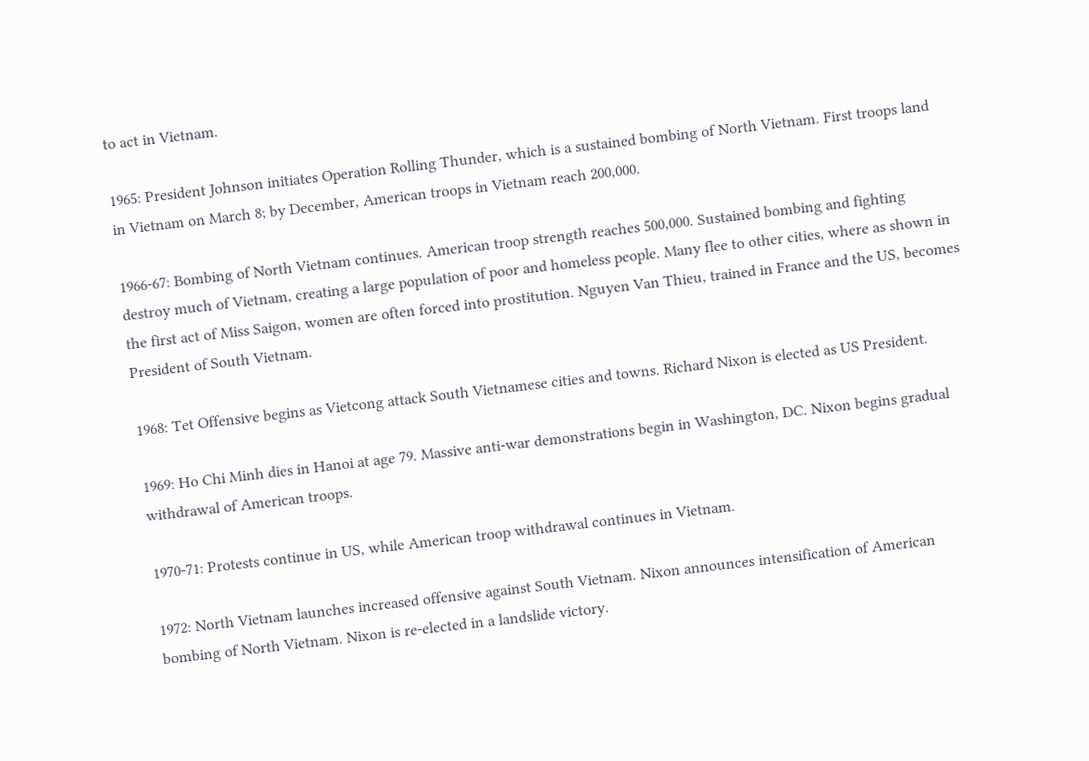to act in Vietnam.

1965: President Johnson initiates Operation Rolling Thunder, which is a sustained bombing of North Vietnam. First troops land in Vietnam on March 8; by December, American troops in Vietnam reach 200,000.

1966-67: Bombing of North Vietnam continues. American troop strength reaches 500,000. Sustained bombing and fighting destroy much of Vietnam, creating a large population of poor and homeless people. Many flee to other cities, where as shown in the first act of Miss Saigon, women are often forced into prostitution. Nguyen Van Thieu, trained in France and the US, becomes President of South Vietnam.

1968: Tet Offensive begins as Vietcong attack South Vietnamese cities and towns. Richard Nixon is elected as US President.

1969: Ho Chi Minh dies in Hanoi at age 79. Massive anti-war demonstrations begin in Washington, DC. Nixon begins gradual withdrawal of American troops.

1970-71: Protests continue in US, while American troop withdrawal continues in Vietnam.

1972: North Vietnam launches increased offensive against South Vietnam. Nixon announces intensification of American bombing of North Vietnam. Nixon is re-elected in a landslide victory.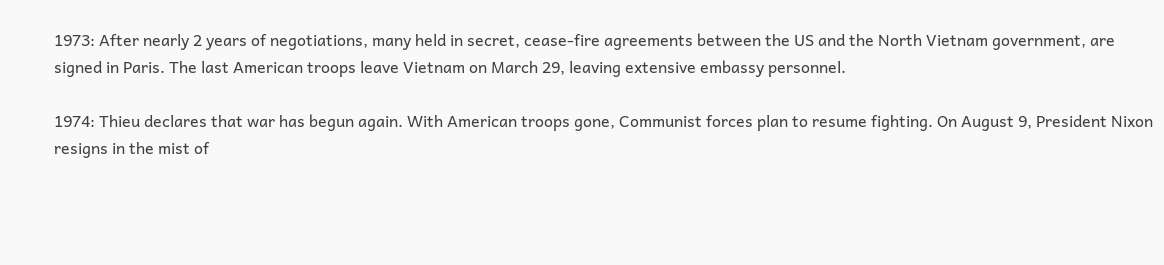1973: After nearly 2 years of negotiations, many held in secret, cease-fire agreements between the US and the North Vietnam government, are signed in Paris. The last American troops leave Vietnam on March 29, leaving extensive embassy personnel.

1974: Thieu declares that war has begun again. With American troops gone, Communist forces plan to resume fighting. On August 9, President Nixon resigns in the mist of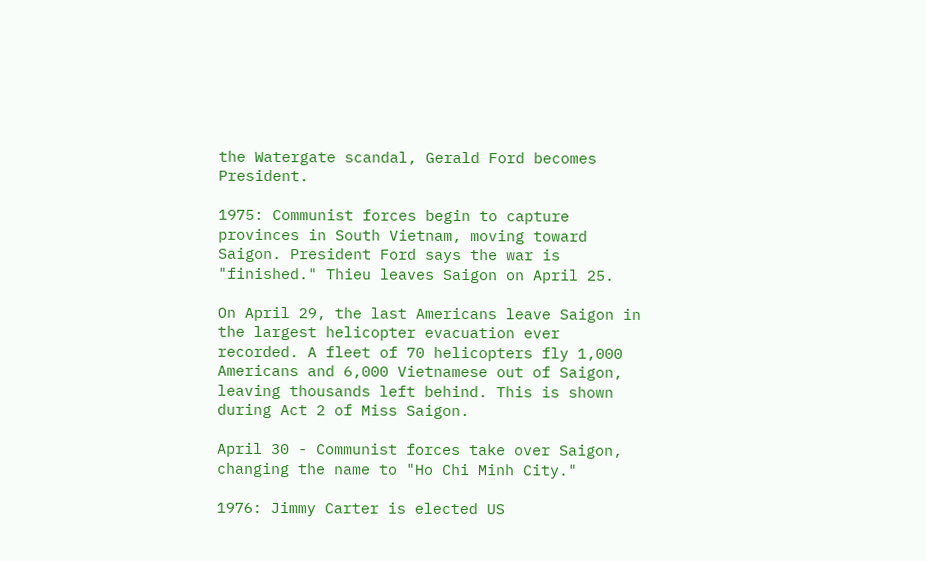the Watergate scandal, Gerald Ford becomes President.

1975: Communist forces begin to capture provinces in South Vietnam, moving toward Saigon. President Ford says the war is "finished." Thieu leaves Saigon on April 25.

On April 29, the last Americans leave Saigon in the largest helicopter evacuation ever recorded. A fleet of 70 helicopters fly 1,000 Americans and 6,000 Vietnamese out of Saigon, leaving thousands left behind. This is shown during Act 2 of Miss Saigon.

April 30 - Communist forces take over Saigon, changing the name to "Ho Chi Minh City."

1976: Jimmy Carter is elected US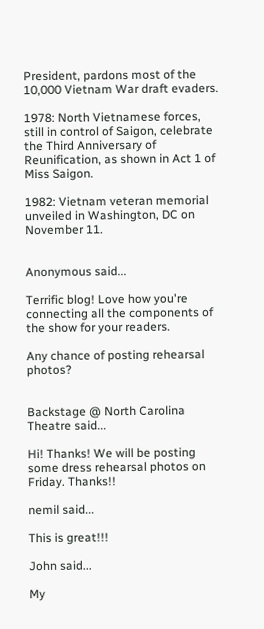President, pardons most of the 10,000 Vietnam War draft evaders.

1978: North Vietnamese forces, still in control of Saigon, celebrate the Third Anniversary of Reunification, as shown in Act 1 of Miss Saigon.

1982: Vietnam veteran memorial unveiled in Washington, DC on November 11.


Anonymous said...

Terrific blog! Love how you're connecting all the components of the show for your readers.

Any chance of posting rehearsal photos?


Backstage @ North Carolina Theatre said...

Hi! Thanks! We will be posting some dress rehearsal photos on Friday. Thanks!!

nemil said...

This is great!!!

John said...

My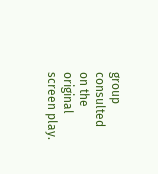group consulted on the original screen play.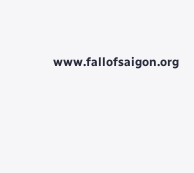www.fallofsaigon.org